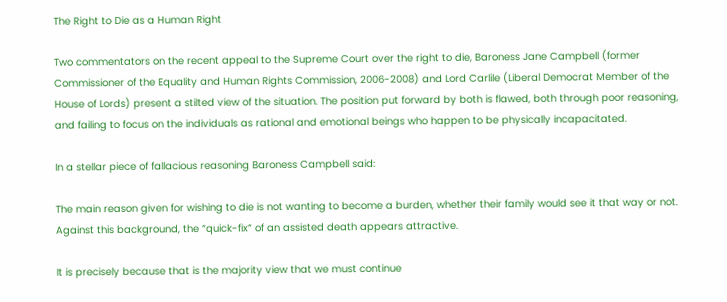The Right to Die as a Human Right

Two commentators on the recent appeal to the Supreme Court over the right to die, Baroness Jane Campbell (former Commissioner of the Equality and Human Rights Commission, 2006-2008) and Lord Carlile (Liberal Democrat Member of the House of Lords) present a stilted view of the situation. The position put forward by both is flawed, both through poor reasoning, and failing to focus on the individuals as rational and emotional beings who happen to be physically incapacitated.

In a stellar piece of fallacious reasoning Baroness Campbell said:

The main reason given for wishing to die is not wanting to become a burden, whether their family would see it that way or not. Against this background, the “quick-fix” of an assisted death appears attractive.

It is precisely because that is the majority view that we must continue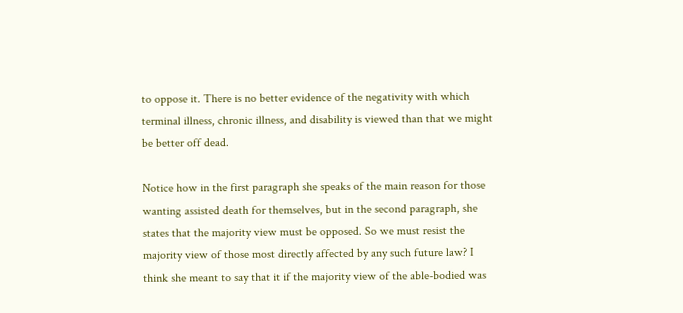to oppose it. There is no better evidence of the negativity with which terminal illness, chronic illness, and disability is viewed than that we might be better off dead.

Notice how in the first paragraph she speaks of the main reason for those wanting assisted death for themselves, but in the second paragraph, she states that the majority view must be opposed. So we must resist the majority view of those most directly affected by any such future law? I think she meant to say that it if the majority view of the able-bodied was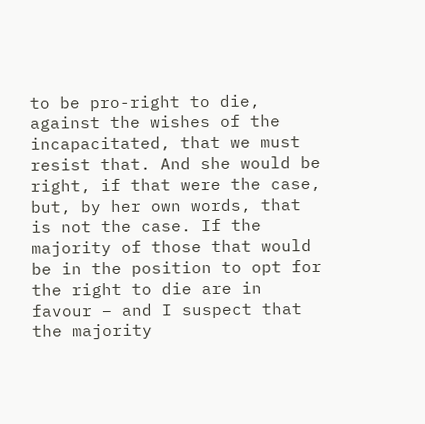to be pro-right to die, against the wishes of the incapacitated, that we must resist that. And she would be right, if that were the case, but, by her own words, that is not the case. If the majority of those that would be in the position to opt for the right to die are in favour – and I suspect that the majority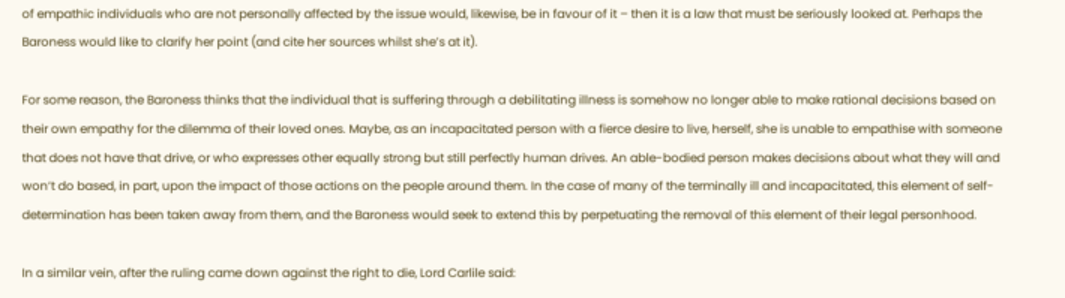of empathic individuals who are not personally affected by the issue would, likewise, be in favour of it – then it is a law that must be seriously looked at. Perhaps the Baroness would like to clarify her point (and cite her sources whilst she’s at it).

For some reason, the Baroness thinks that the individual that is suffering through a debilitating illness is somehow no longer able to make rational decisions based on their own empathy for the dilemma of their loved ones. Maybe, as an incapacitated person with a fierce desire to live, herself, she is unable to empathise with someone that does not have that drive, or who expresses other equally strong but still perfectly human drives. An able-bodied person makes decisions about what they will and won‘t do based, in part, upon the impact of those actions on the people around them. In the case of many of the terminally ill and incapacitated, this element of self-determination has been taken away from them, and the Baroness would seek to extend this by perpetuating the removal of this element of their legal personhood.

In a similar vein, after the ruling came down against the right to die, Lord Carlile said: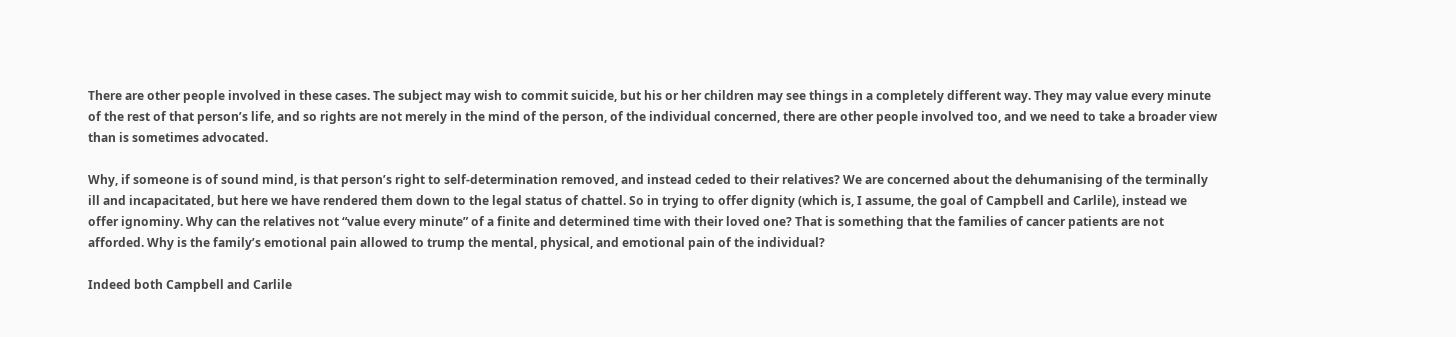There are other people involved in these cases. The subject may wish to commit suicide, but his or her children may see things in a completely different way. They may value every minute of the rest of that person’s life, and so rights are not merely in the mind of the person, of the individual concerned, there are other people involved too, and we need to take a broader view than is sometimes advocated.

Why, if someone is of sound mind, is that person’s right to self-determination removed, and instead ceded to their relatives? We are concerned about the dehumanising of the terminally ill and incapacitated, but here we have rendered them down to the legal status of chattel. So in trying to offer dignity (which is, I assume, the goal of Campbell and Carlile), instead we offer ignominy. Why can the relatives not “value every minute” of a finite and determined time with their loved one? That is something that the families of cancer patients are not afforded. Why is the family’s emotional pain allowed to trump the mental, physical, and emotional pain of the individual?

Indeed both Campbell and Carlile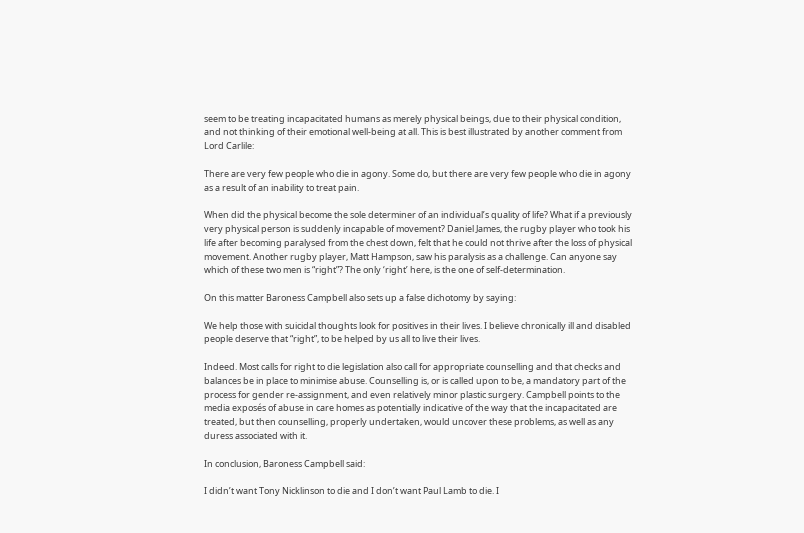seem to be treating incapacitated humans as merely physical beings, due to their physical condition, and not thinking of their emotional well-being at all. This is best illustrated by another comment from Lord Carlile:

There are very few people who die in agony. Some do, but there are very few people who die in agony as a result of an inability to treat pain.

When did the physical become the sole determiner of an individual’s quality of life? What if a previously very physical person is suddenly incapable of movement? Daniel James, the rugby player who took his life after becoming paralysed from the chest down, felt that he could not thrive after the loss of physical movement. Another rugby player, Matt Hampson, saw his paralysis as a challenge. Can anyone say which of these two men is “right”? The only ‘right’ here, is the one of self-determination.

On this matter Baroness Campbell also sets up a false dichotomy by saying:

We help those with suicidal thoughts look for positives in their lives. I believe chronically ill and disabled people deserve that “right”, to be helped by us all to live their lives.

Indeed. Most calls for right to die legislation also call for appropriate counselling and that checks and balances be in place to minimise abuse. Counselling is, or is called upon to be, a mandatory part of the process for gender re-assignment, and even relatively minor plastic surgery. Campbell points to the media exposés of abuse in care homes as potentially indicative of the way that the incapacitated are treated, but then counselling, properly undertaken, would uncover these problems, as well as any duress associated with it.

In conclusion, Baroness Campbell said:

I didn’t want Tony Nicklinson to die and I don’t want Paul Lamb to die. I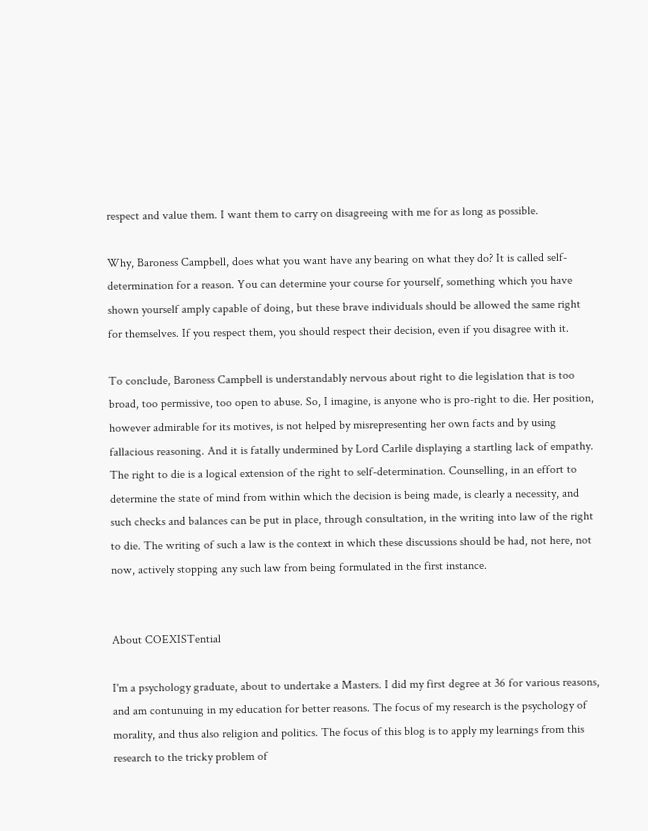respect and value them. I want them to carry on disagreeing with me for as long as possible.

Why, Baroness Campbell, does what you want have any bearing on what they do? It is called self-determination for a reason. You can determine your course for yourself, something which you have shown yourself amply capable of doing, but these brave individuals should be allowed the same right for themselves. If you respect them, you should respect their decision, even if you disagree with it.

To conclude, Baroness Campbell is understandably nervous about right to die legislation that is too broad, too permissive, too open to abuse. So, I imagine, is anyone who is pro-right to die. Her position, however admirable for its motives, is not helped by misrepresenting her own facts and by using fallacious reasoning. And it is fatally undermined by Lord Carlile displaying a startling lack of empathy. The right to die is a logical extension of the right to self-determination. Counselling, in an effort to determine the state of mind from within which the decision is being made, is clearly a necessity, and such checks and balances can be put in place, through consultation, in the writing into law of the right to die. The writing of such a law is the context in which these discussions should be had, not here, not now, actively stopping any such law from being formulated in the first instance.


About COEXISTential

I'm a psychology graduate, about to undertake a Masters. I did my first degree at 36 for various reasons, and am contunuing in my education for better reasons. The focus of my research is the psychology of morality, and thus also religion and politics. The focus of this blog is to apply my learnings from this research to the tricky problem of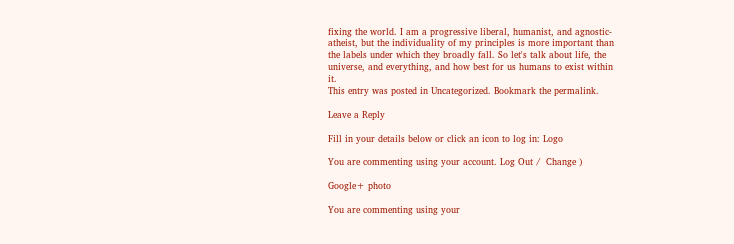fixing the world. I am a progressive liberal, humanist, and agnostic-atheist, but the individuality of my principles is more important than the labels under which they broadly fall. So let's talk about life, the universe, and everything, and how best for us humans to exist within it.
This entry was posted in Uncategorized. Bookmark the permalink.

Leave a Reply

Fill in your details below or click an icon to log in: Logo

You are commenting using your account. Log Out /  Change )

Google+ photo

You are commenting using your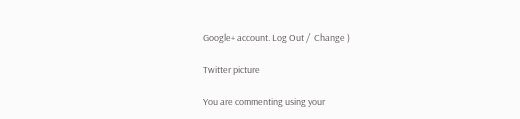Google+ account. Log Out /  Change )

Twitter picture

You are commenting using your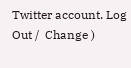Twitter account. Log Out /  Change )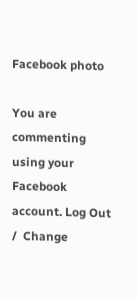Facebook photo

You are commenting using your Facebook account. Log Out /  Change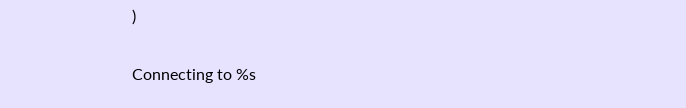)


Connecting to %s